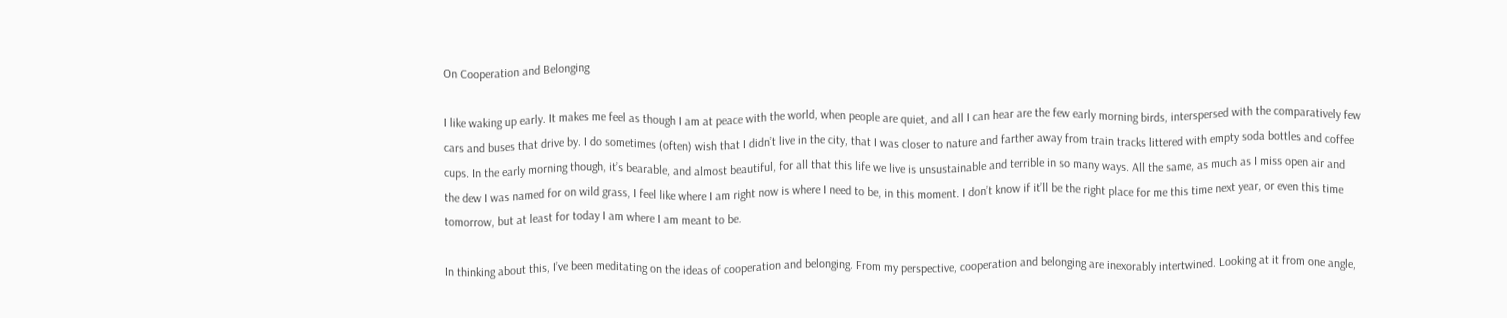On Cooperation and Belonging

I like waking up early. It makes me feel as though I am at peace with the world, when people are quiet, and all I can hear are the few early morning birds, interspersed with the comparatively few cars and buses that drive by. I do sometimes (often) wish that I didn’t live in the city, that I was closer to nature and farther away from train tracks littered with empty soda bottles and coffee cups. In the early morning though, it’s bearable, and almost beautiful, for all that this life we live is unsustainable and terrible in so many ways. All the same, as much as I miss open air and the dew I was named for on wild grass, I feel like where I am right now is where I need to be, in this moment. I don’t know if it’ll be the right place for me this time next year, or even this time tomorrow, but at least for today I am where I am meant to be.

In thinking about this, I’ve been meditating on the ideas of cooperation and belonging. From my perspective, cooperation and belonging are inexorably intertwined. Looking at it from one angle,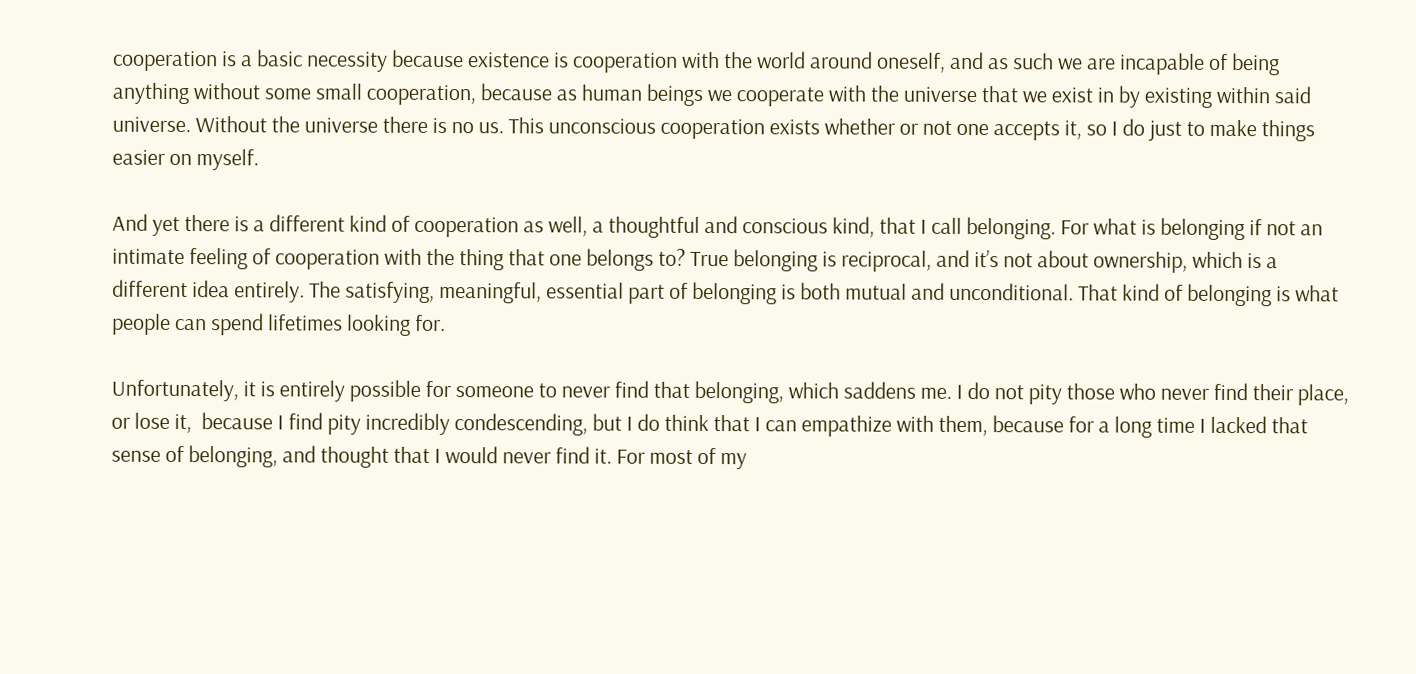cooperation is a basic necessity because existence is cooperation with the world around oneself, and as such we are incapable of being anything without some small cooperation, because as human beings we cooperate with the universe that we exist in by existing within said universe. Without the universe there is no us. This unconscious cooperation exists whether or not one accepts it, so I do just to make things easier on myself.

And yet there is a different kind of cooperation as well, a thoughtful and conscious kind, that I call belonging. For what is belonging if not an intimate feeling of cooperation with the thing that one belongs to? True belonging is reciprocal, and it’s not about ownership, which is a different idea entirely. The satisfying, meaningful, essential part of belonging is both mutual and unconditional. That kind of belonging is what people can spend lifetimes looking for.

Unfortunately, it is entirely possible for someone to never find that belonging, which saddens me. I do not pity those who never find their place, or lose it,  because I find pity incredibly condescending, but I do think that I can empathize with them, because for a long time I lacked that sense of belonging, and thought that I would never find it. For most of my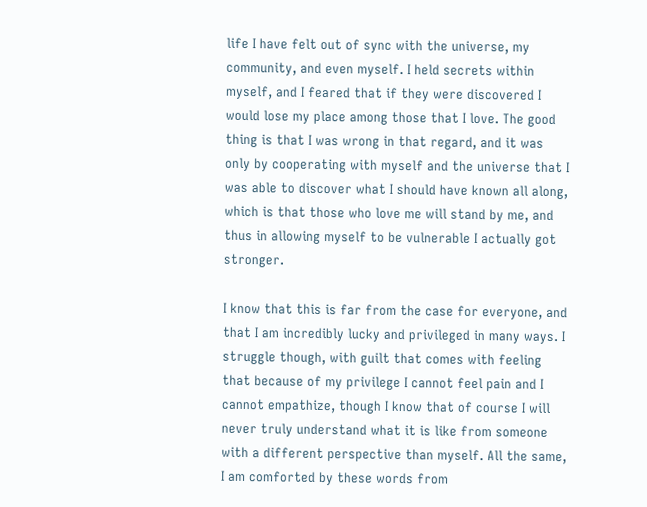life I have felt out of sync with the universe, my community, and even myself. I held secrets within myself, and I feared that if they were discovered I would lose my place among those that I love. The good thing is that I was wrong in that regard, and it was only by cooperating with myself and the universe that I was able to discover what I should have known all along, which is that those who love me will stand by me, and thus in allowing myself to be vulnerable I actually got stronger.

I know that this is far from the case for everyone, and that I am incredibly lucky and privileged in many ways. I struggle though, with guilt that comes with feeling that because of my privilege I cannot feel pain and I cannot empathize, though I know that of course I will never truly understand what it is like from someone with a different perspective than myself. All the same, I am comforted by these words from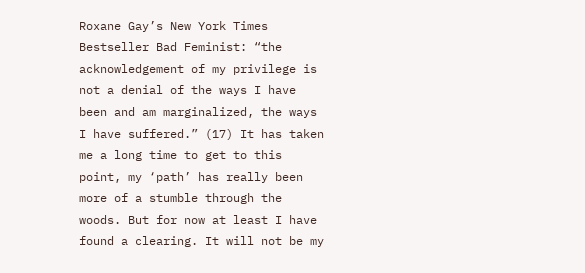Roxane Gay’s New York Times Bestseller Bad Feminist: “the acknowledgement of my privilege is not a denial of the ways I have been and am marginalized, the ways I have suffered.” (17) It has taken me a long time to get to this point, my ‘path’ has really been more of a stumble through the woods. But for now at least I have found a clearing. It will not be my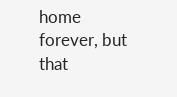home forever, but that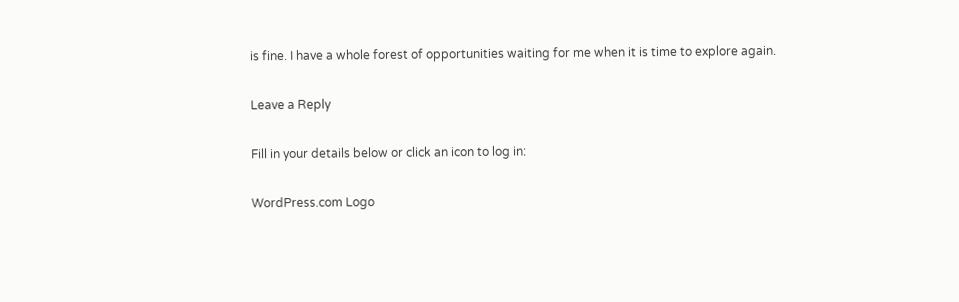is fine. I have a whole forest of opportunities waiting for me when it is time to explore again.

Leave a Reply

Fill in your details below or click an icon to log in:

WordPress.com Logo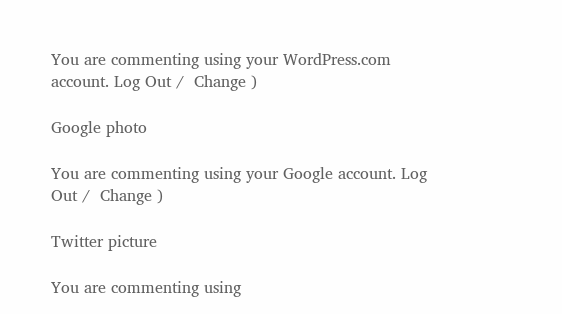You are commenting using your WordPress.com account. Log Out /  Change )

Google photo

You are commenting using your Google account. Log Out /  Change )

Twitter picture

You are commenting using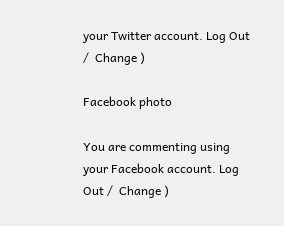your Twitter account. Log Out /  Change )

Facebook photo

You are commenting using your Facebook account. Log Out /  Change )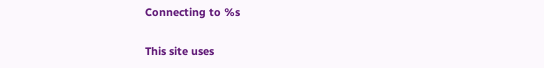Connecting to %s

This site uses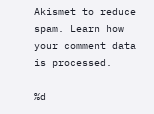Akismet to reduce spam. Learn how your comment data is processed.

%d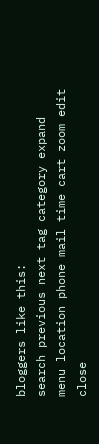bloggers like this:
search previous next tag category expand menu location phone mail time cart zoom edit close